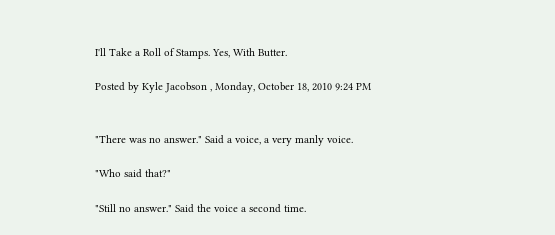I'll Take a Roll of Stamps. Yes, With Butter.

Posted by Kyle Jacobson , Monday, October 18, 2010 9:24 PM


"There was no answer." Said a voice, a very manly voice.

"Who said that?"

"Still no answer." Said the voice a second time.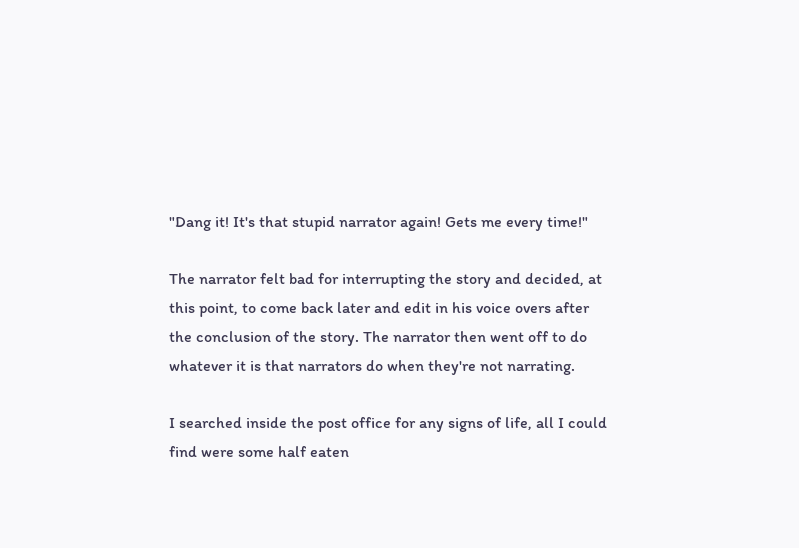"Dang it! It's that stupid narrator again! Gets me every time!"

The narrator felt bad for interrupting the story and decided, at this point, to come back later and edit in his voice overs after the conclusion of the story. The narrator then went off to do whatever it is that narrators do when they're not narrating.

I searched inside the post office for any signs of life, all I could find were some half eaten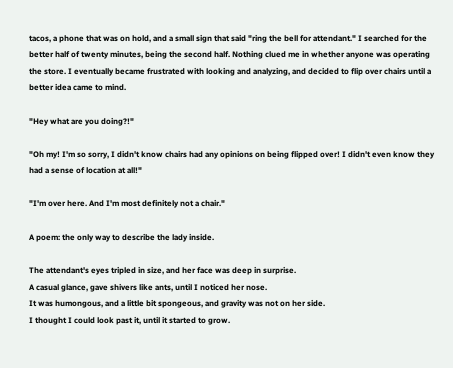tacos, a phone that was on hold, and a small sign that said "ring the bell for attendant." I searched for the better half of twenty minutes, being the second half. Nothing clued me in whether anyone was operating the store. I eventually became frustrated with looking and analyzing, and decided to flip over chairs until a better idea came to mind.

"Hey what are you doing?!"

"Oh my! I'm so sorry, I didn't know chairs had any opinions on being flipped over! I didn't even know they had a sense of location at all!"

"I'm over here. And I'm most definitely not a chair."

A poem: the only way to describe the lady inside.

The attendant's eyes tripled in size, and her face was deep in surprise.
A casual glance, gave shivers like ants, until I noticed her nose.
It was humongous, and a little bit spongeous, and gravity was not on her side.
I thought I could look past it, until it started to grow.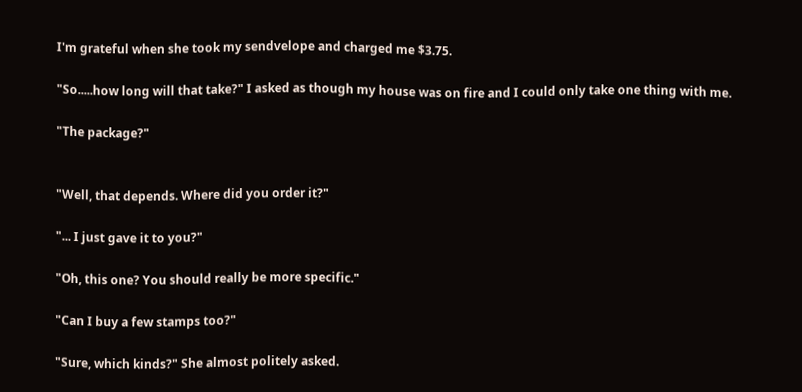I'm grateful when she took my sendvelope and charged me $3.75.

"So.....how long will that take?" I asked as though my house was on fire and I could only take one thing with me.

"The package?"


"Well, that depends. Where did you order it?"

"... I just gave it to you?"

"Oh, this one? You should really be more specific."

"Can I buy a few stamps too?"

"Sure, which kinds?" She almost politely asked.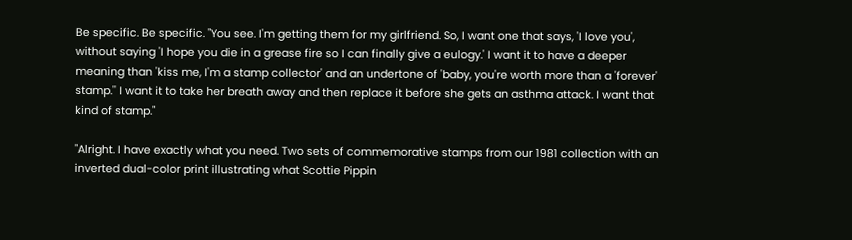Be specific. Be specific. "You see. I'm getting them for my girlfriend. So, I want one that says, 'I love you', without saying 'I hope you die in a grease fire so I can finally give a eulogy.' I want it to have a deeper meaning than 'kiss me, I'm a stamp collector' and an undertone of 'baby, you're worth more than a 'forever' stamp.'' I want it to take her breath away and then replace it before she gets an asthma attack. I want that kind of stamp."

"Alright. I have exactly what you need. Two sets of commemorative stamps from our 1981 collection with an inverted dual-color print illustrating what Scottie Pippin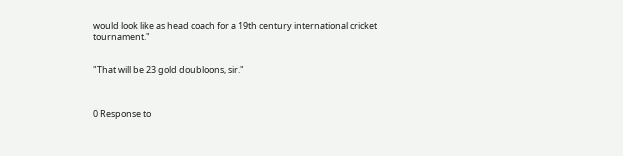would look like as head coach for a 19th century international cricket tournament."


"That will be 23 gold doubloons, sir."



0 Response to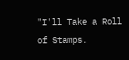"I'll Take a Roll of Stamps.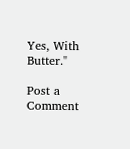Yes, With Butter."

Post a Comment